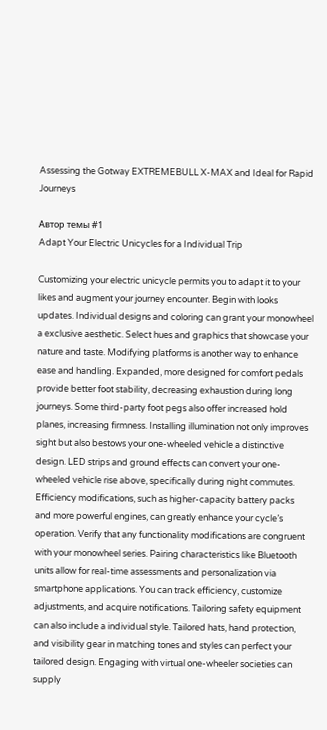Assessing the Gotway EXTREMEBULL X-MAX and Ideal for Rapid Journeys

Автор темы #1
Adapt Your Electric Unicycles for a Individual Trip

Customizing your electric unicycle permits you to adapt it to your likes and augment your journey encounter. Begin with looks updates. Individual designs and coloring can grant your monowheel a exclusive aesthetic. Select hues and graphics that showcase your nature and taste. Modifying platforms is another way to enhance ease and handling. Expanded, more designed for comfort pedals provide better foot stability, decreasing exhaustion during long journeys. Some third-party foot pegs also offer increased hold planes, increasing firmness. Installing illumination not only improves sight but also bestows your one-wheeled vehicle a distinctive design. LED strips and ground effects can convert your one-wheeled vehicle rise above, specifically during night commutes. Efficiency modifications, such as higher-capacity battery packs and more powerful engines, can greatly enhance your cycle’s operation. Verify that any functionality modifications are congruent with your monowheel series. Pairing characteristics like Bluetooth units allow for real-time assessments and personalization via smartphone applications. You can track efficiency, customize adjustments, and acquire notifications. Tailoring safety equipment can also include a individual style. Tailored hats, hand protection, and visibility gear in matching tones and styles can perfect your tailored design. Engaging with virtual one-wheeler societies can supply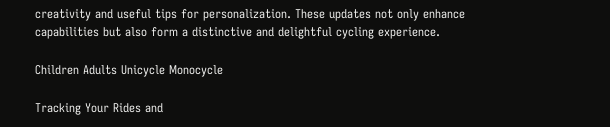creativity and useful tips for personalization. These updates not only enhance capabilities but also form a distinctive and delightful cycling experience.

Children Adults Unicycle Monocycle

Tracking Your Rides and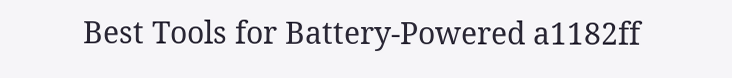Best Tools for Battery-Powered a1182ff